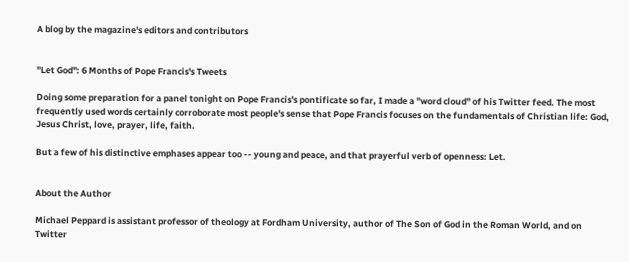A blog by the magazine's editors and contributors


"Let God": 6 Months of Pope Francis's Tweets

Doing some preparation for a panel tonight on Pope Francis's pontificate so far, I made a "word cloud" of his Twitter feed. The most frequently used words certainly corroborate most people's sense that Pope Francis focuses on the fundamentals of Christian life: God, Jesus Christ, love, prayer, life, faith.

But a few of his distinctive emphases appear too -- young and peace, and that prayerful verb of openness: Let.


About the Author

Michael Peppard is assistant professor of theology at Fordham University, author of The Son of God in the Roman World, and on Twitter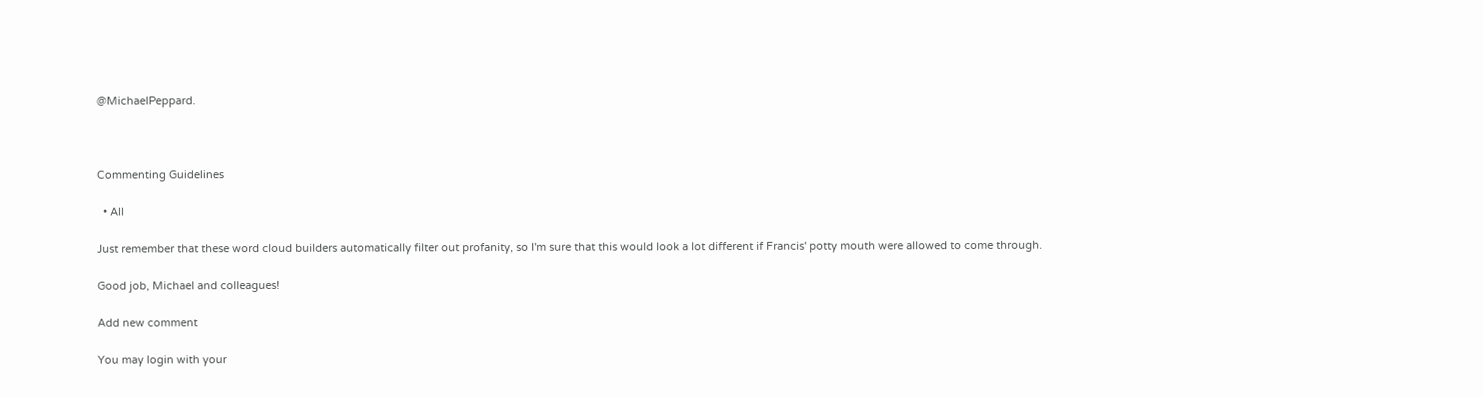@MichaelPeppard.



Commenting Guidelines

  • All

Just remember that these word cloud builders automatically filter out profanity, so I'm sure that this would look a lot different if Francis' potty mouth were allowed to come through.

Good job, Michael and colleagues!

Add new comment

You may login with your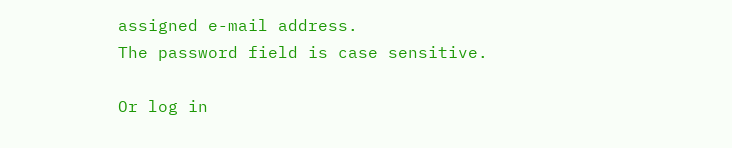assigned e-mail address.
The password field is case sensitive.

Or log in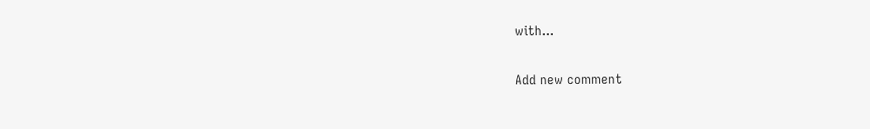with...

Add new comment